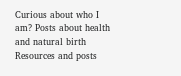Curious about who I am? Posts about health and natural birth Resources and posts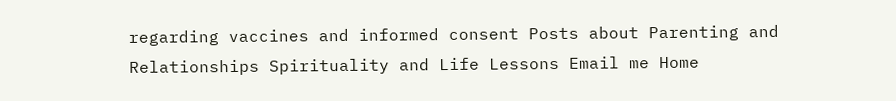regarding vaccines and informed consent Posts about Parenting and Relationships Spirituality and Life Lessons Email me Home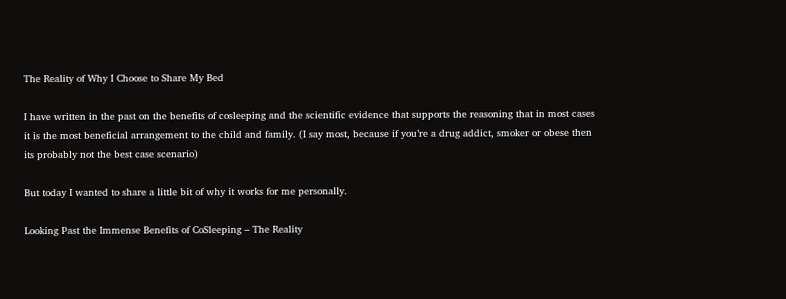The Reality of Why I Choose to Share My Bed

I have written in the past on the benefits of cosleeping and the scientific evidence that supports the reasoning that in most cases it is the most beneficial arrangement to the child and family. (I say most, because if you’re a drug addict, smoker or obese then its probably not the best case scenario)

But today I wanted to share a little bit of why it works for me personally.

Looking Past the Immense Benefits of CoSleeping – The Reality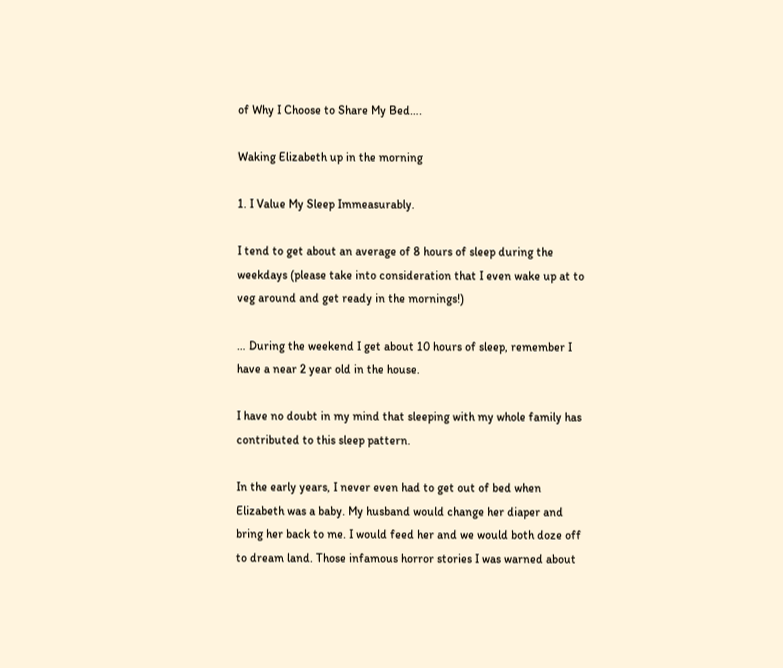of Why I Choose to Share My Bed….

Waking Elizabeth up in the morning

1. I Value My Sleep Immeasurably.

I tend to get about an average of 8 hours of sleep during the weekdays (please take into consideration that I even wake up at to veg around and get ready in the mornings!)

… During the weekend I get about 10 hours of sleep, remember I have a near 2 year old in the house.

I have no doubt in my mind that sleeping with my whole family has contributed to this sleep pattern.

In the early years, I never even had to get out of bed when Elizabeth was a baby. My husband would change her diaper and bring her back to me. I would feed her and we would both doze off to dream land. Those infamous horror stories I was warned about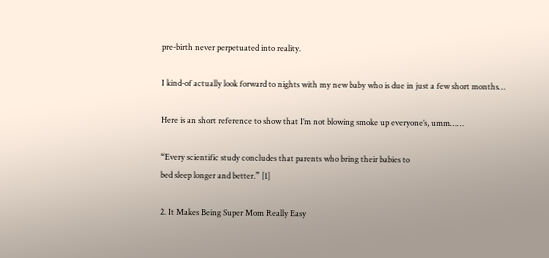pre-birth never perpetuated into reality.

I kind-of actually look forward to nights with my new baby who is due in just a few short months…

Here is an short reference to show that I’m not blowing smoke up everyone’s, umm……

“Every scientific study concludes that parents who bring their babies to
bed sleep longer and better.” [1]

2. It Makes Being Super Mom Really Easy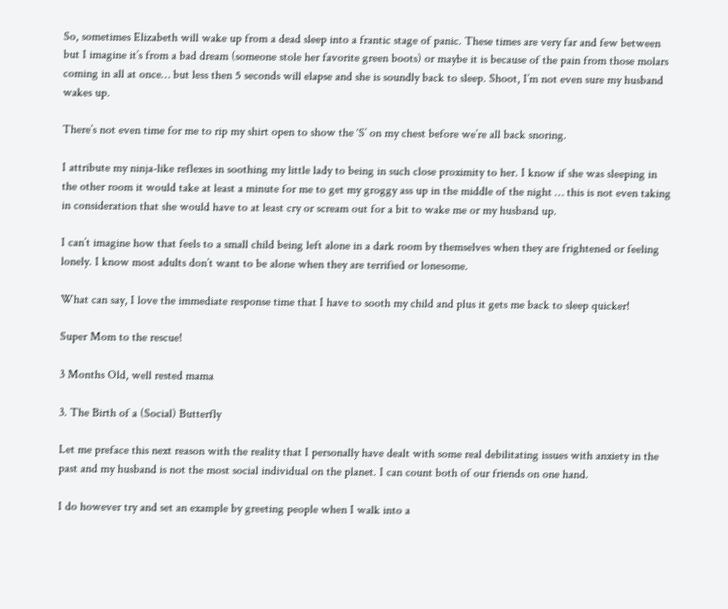So, sometimes Elizabeth will wake up from a dead sleep into a frantic stage of panic. These times are very far and few between but I imagine it’s from a bad dream (someone stole her favorite green boots) or maybe it is because of the pain from those molars coming in all at once… but less then 5 seconds will elapse and she is soundly back to sleep. Shoot, I’m not even sure my husband wakes up.

There’s not even time for me to rip my shirt open to show the ‘S’ on my chest before we’re all back snoring.

I attribute my ninja-like reflexes in soothing my little lady to being in such close proximity to her. I know if she was sleeping in the other room it would take at least a minute for me to get my groggy ass up in the middle of the night … this is not even taking in consideration that she would have to at least cry or scream out for a bit to wake me or my husband up.

I can’t imagine how that feels to a small child being left alone in a dark room by themselves when they are frightened or feeling lonely. I know most adults don’t want to be alone when they are terrified or lonesome.

What can say, I love the immediate response time that I have to sooth my child and plus it gets me back to sleep quicker!

Super Mom to the rescue!

3 Months Old, well rested mama

3. The Birth of a (Social) Butterfly

Let me preface this next reason with the reality that I personally have dealt with some real debilitating issues with anxiety in the past and my husband is not the most social individual on the planet. I can count both of our friends on one hand.

I do however try and set an example by greeting people when I walk into a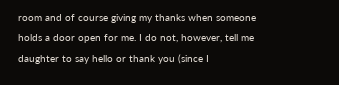room and of course giving my thanks when someone holds a door open for me. I do not, however, tell me daughter to say hello or thank you (since I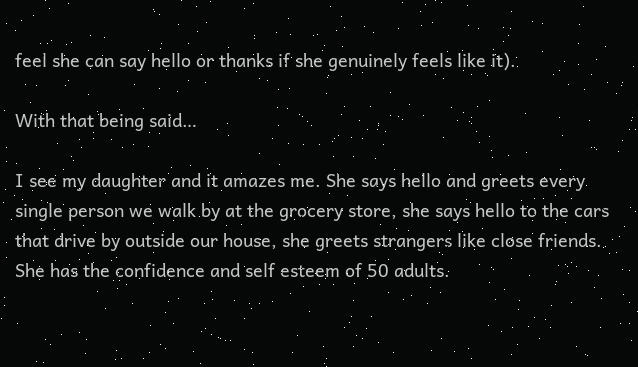feel she can say hello or thanks if she genuinely feels like it).

With that being said…

I see my daughter and it amazes me. She says hello and greets every single person we walk by at the grocery store, she says hello to the cars that drive by outside our house, she greets strangers like close friends. She has the confidence and self esteem of 50 adults.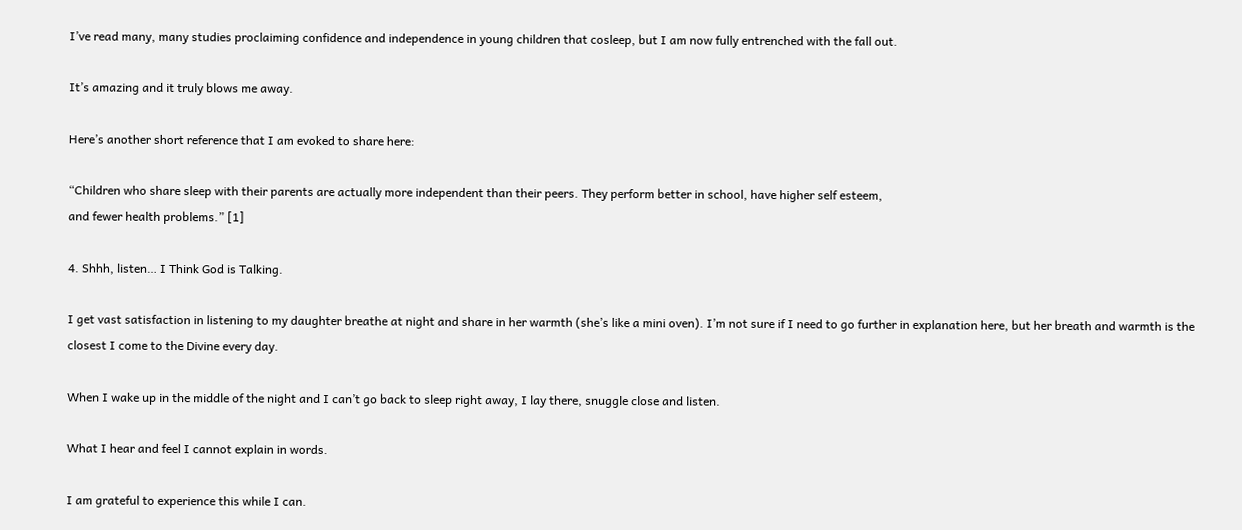I’ve read many, many studies proclaiming confidence and independence in young children that cosleep, but I am now fully entrenched with the fall out.

It’s amazing and it truly blows me away.

Here’s another short reference that I am evoked to share here:

“Children who share sleep with their parents are actually more independent than their peers. They perform better in school, have higher self esteem,
and fewer health problems.” [1]

4. Shhh, listen… I Think God is Talking.

I get vast satisfaction in listening to my daughter breathe at night and share in her warmth (she’s like a mini oven). I’m not sure if I need to go further in explanation here, but her breath and warmth is the closest I come to the Divine every day.

When I wake up in the middle of the night and I can’t go back to sleep right away, I lay there, snuggle close and listen.

What I hear and feel I cannot explain in words.

I am grateful to experience this while I can.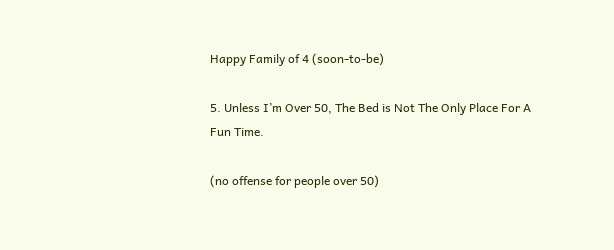Happy Family of 4 (soon-to-be)

5. Unless I’m Over 50, The Bed is Not The Only Place For A Fun Time.

(no offense for people over 50)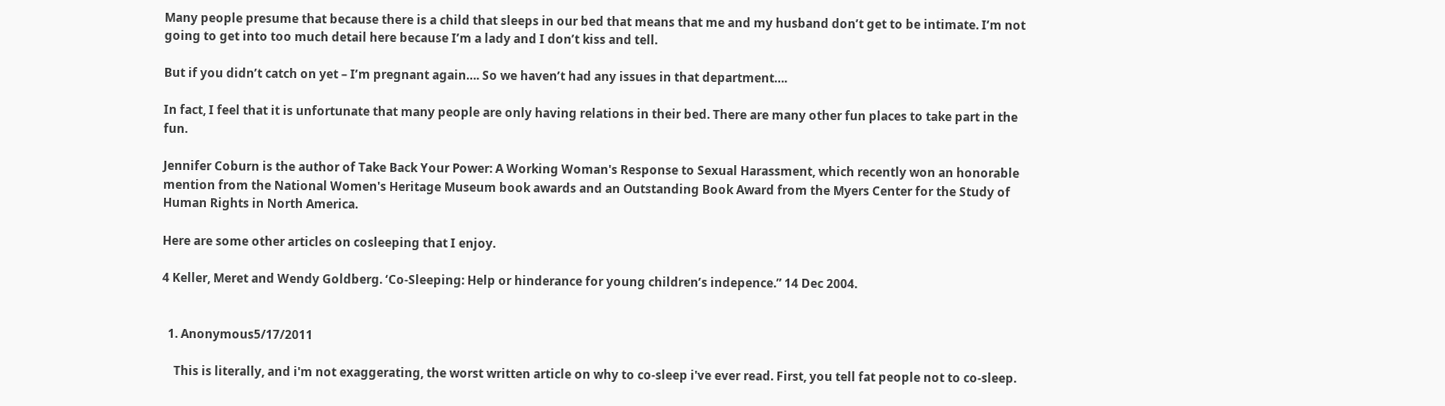Many people presume that because there is a child that sleeps in our bed that means that me and my husband don’t get to be intimate. I’m not going to get into too much detail here because I’m a lady and I don’t kiss and tell.

But if you didn’t catch on yet – I’m pregnant again…. So we haven’t had any issues in that department….

In fact, I feel that it is unfortunate that many people are only having relations in their bed. There are many other fun places to take part in the fun.

Jennifer Coburn is the author of Take Back Your Power: A Working Woman's Response to Sexual Harassment, which recently won an honorable mention from the National Women's Heritage Museum book awards and an Outstanding Book Award from the Myers Center for the Study of Human Rights in North America.

Here are some other articles on cosleeping that I enjoy.

4 Keller, Meret and Wendy Goldberg. ‘Co-Sleeping: Help or hinderance for young children’s indepence.” 14 Dec 2004.


  1. Anonymous5/17/2011

    This is literally, and i'm not exaggerating, the worst written article on why to co-sleep i've ever read. First, you tell fat people not to co-sleep.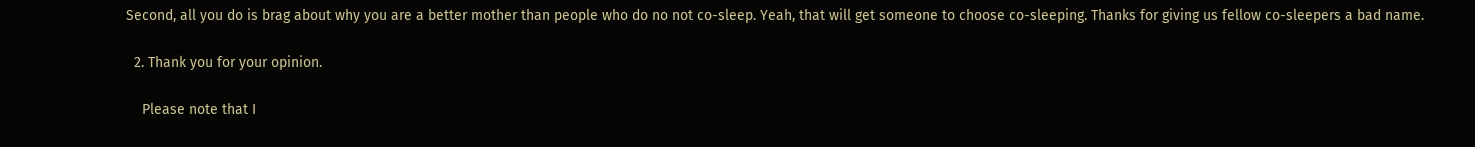Second, all you do is brag about why you are a better mother than people who do no not co-sleep. Yeah, that will get someone to choose co-sleeping. Thanks for giving us fellow co-sleepers a bad name.

  2. Thank you for your opinion.

    Please note that I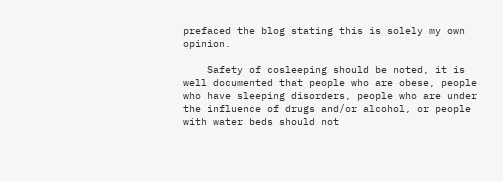prefaced the blog stating this is solely my own opinion.

    Safety of cosleeping should be noted, it is well documented that people who are obese, people who have sleeping disorders, people who are under the influence of drugs and/or alcohol, or people with water beds should not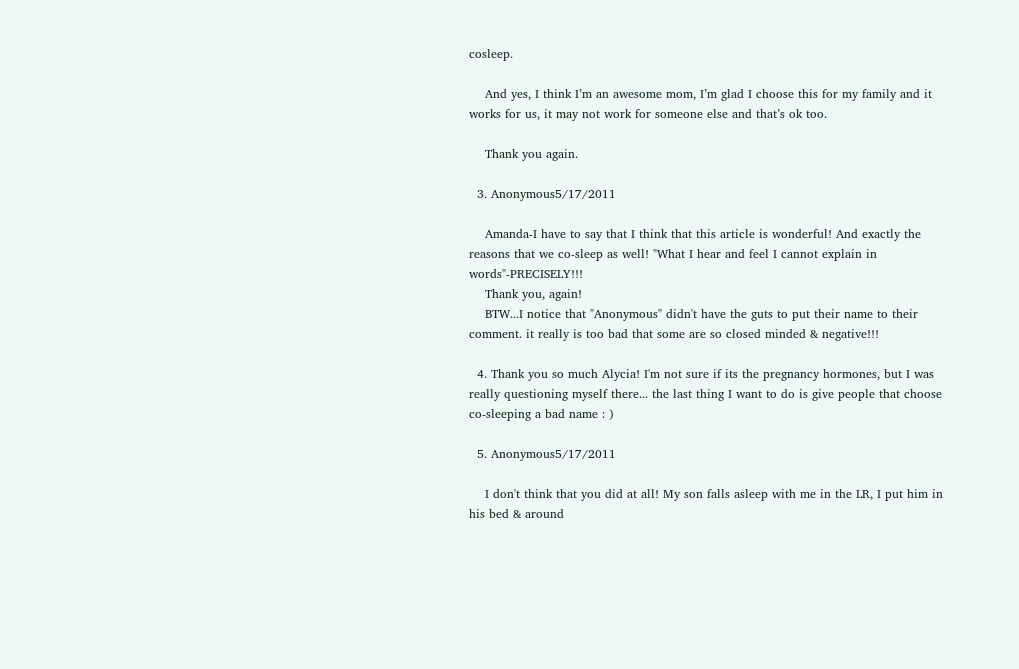cosleep.

    And yes, I think I’m an awesome mom, I’m glad I choose this for my family and it works for us, it may not work for someone else and that’s ok too.

    Thank you again.

  3. Anonymous5/17/2011

    Amanda-I have to say that I think that this article is wonderful! And exactly the reasons that we co-sleep as well! "What I hear and feel I cannot explain in words"-PRECISELY!!!
    Thank you, again!
    BTW...I notice that "Anonymous" didn't have the guts to put their name to their comment. it really is too bad that some are so closed minded & negative!!!

  4. Thank you so much Alycia! I'm not sure if its the pregnancy hormones, but I was really questioning myself there... the last thing I want to do is give people that choose co-sleeping a bad name : )

  5. Anonymous5/17/2011

    I don't think that you did at all! My son falls asleep with me in the LR, I put him in his bed & around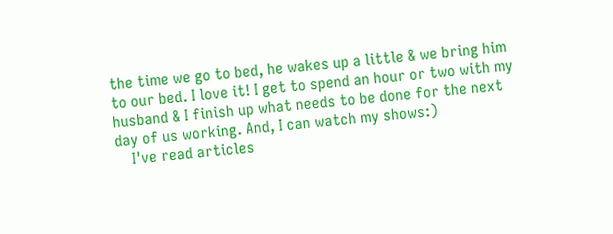the time we go to bed, he wakes up a little & we bring him to our bed. I love it! I get to spend an hour or two with my husband & I finish up what needs to be done for the next day of us working. And, I can watch my shows:)
    I've read articles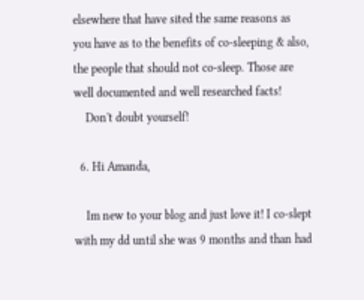elsewhere that have sited the same reasons as you have as to the benefits of co-sleeping & also, the people that should not co-sleep. Those are well documented and well researched facts!
    Don't doubt yourself!

  6. Hi Amanda,

    Im new to your blog and just love it! I co-slept with my dd until she was 9 months and than had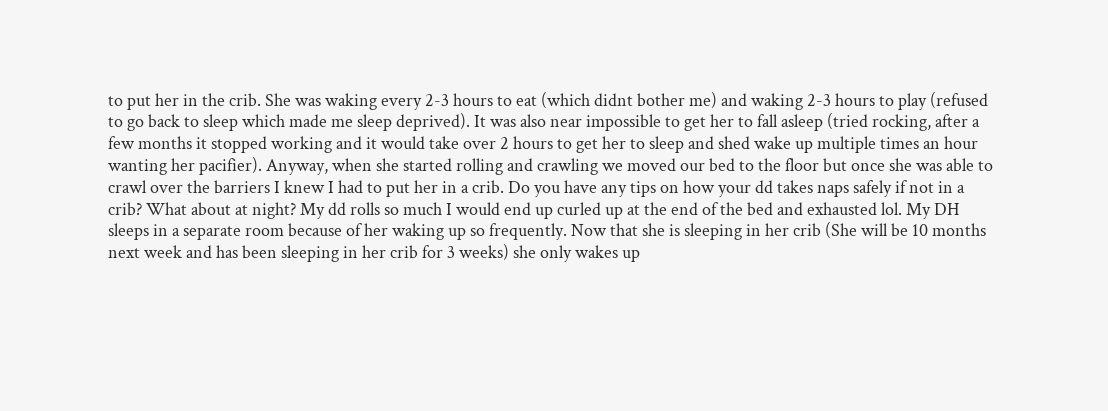to put her in the crib. She was waking every 2-3 hours to eat (which didnt bother me) and waking 2-3 hours to play (refused to go back to sleep which made me sleep deprived). It was also near impossible to get her to fall asleep (tried rocking, after a few months it stopped working and it would take over 2 hours to get her to sleep and shed wake up multiple times an hour wanting her pacifier). Anyway, when she started rolling and crawling we moved our bed to the floor but once she was able to crawl over the barriers I knew I had to put her in a crib. Do you have any tips on how your dd takes naps safely if not in a crib? What about at night? My dd rolls so much I would end up curled up at the end of the bed and exhausted lol. My DH sleeps in a separate room because of her waking up so frequently. Now that she is sleeping in her crib (She will be 10 months next week and has been sleeping in her crib for 3 weeks) she only wakes up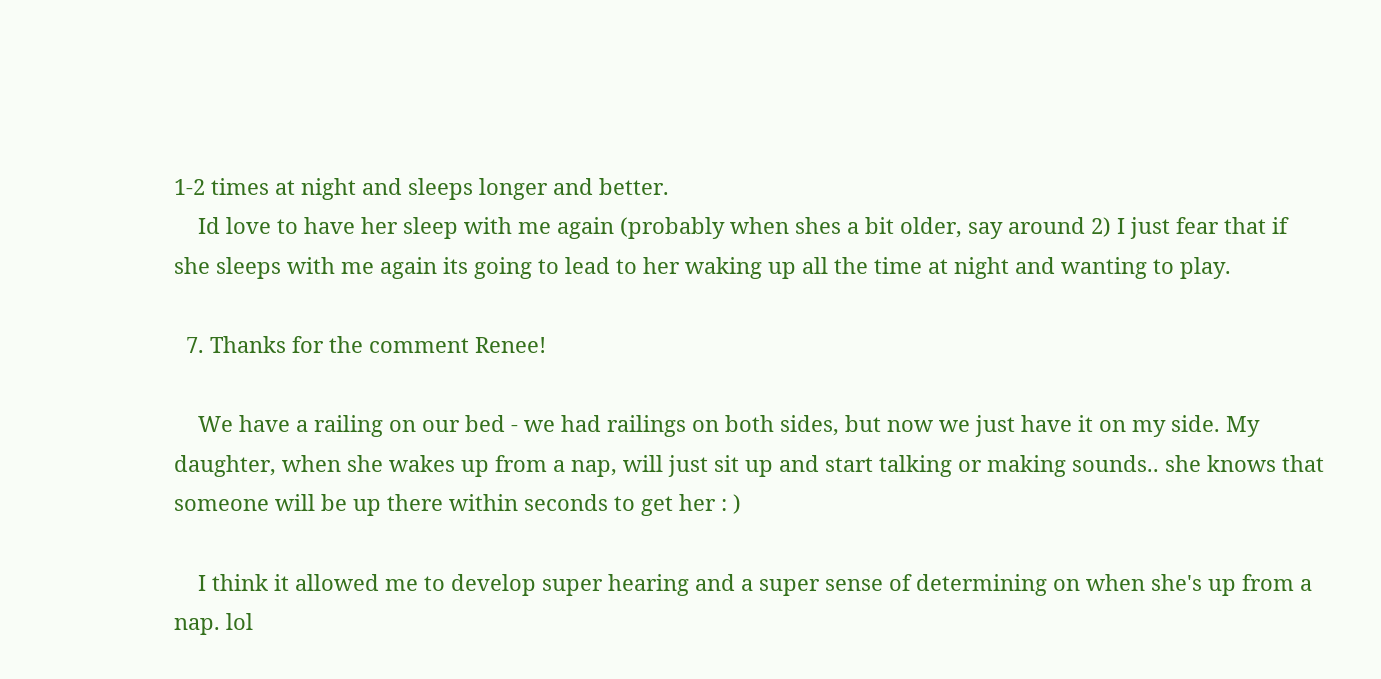1-2 times at night and sleeps longer and better.
    Id love to have her sleep with me again (probably when shes a bit older, say around 2) I just fear that if she sleeps with me again its going to lead to her waking up all the time at night and wanting to play.

  7. Thanks for the comment Renee!

    We have a railing on our bed - we had railings on both sides, but now we just have it on my side. My daughter, when she wakes up from a nap, will just sit up and start talking or making sounds.. she knows that someone will be up there within seconds to get her : )

    I think it allowed me to develop super hearing and a super sense of determining on when she's up from a nap. lol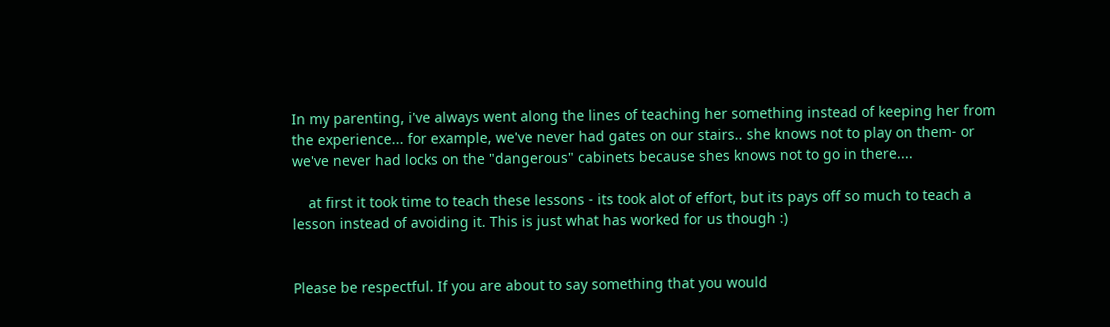In my parenting, i've always went along the lines of teaching her something instead of keeping her from the experience... for example, we've never had gates on our stairs.. she knows not to play on them- or we've never had locks on the "dangerous" cabinets because shes knows not to go in there....

    at first it took time to teach these lessons - its took alot of effort, but its pays off so much to teach a lesson instead of avoiding it. This is just what has worked for us though :)


Please be respectful. If you are about to say something that you would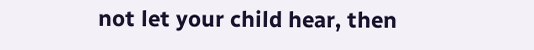not let your child hear, then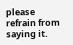please refrain from saying it.